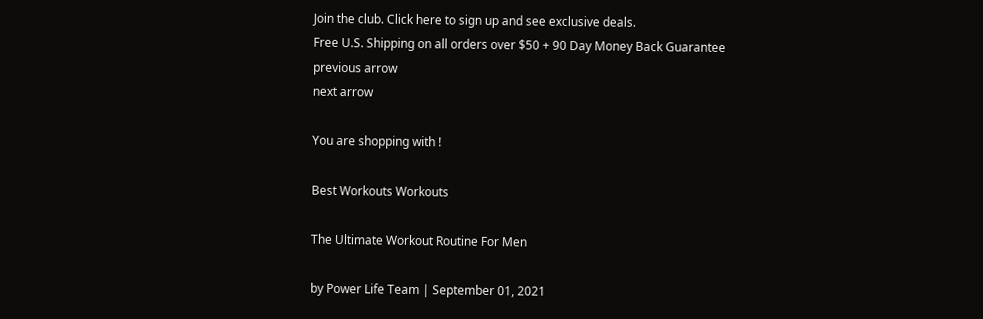Join the club. Click here to sign up and see exclusive deals.
Free U.S. Shipping on all orders over $50 + 90 Day Money Back Guarantee
previous arrow
next arrow

You are shopping with !

Best Workouts Workouts

The Ultimate Workout Routine For Men

by Power Life Team | September 01, 2021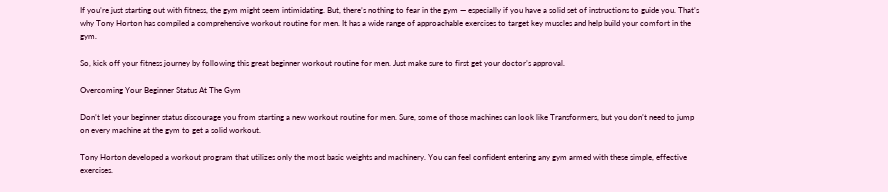If you’re just starting out with fitness, the gym might seem intimidating. But, there’s nothing to fear in the gym — especially if you have a solid set of instructions to guide you. That’s why Tony Horton has compiled a comprehensive workout routine for men. It has a wide range of approachable exercises to target key muscles and help build your comfort in the gym.

So, kick off your fitness journey by following this great beginner workout routine for men. Just make sure to first get your doctor’s approval.

Overcoming Your Beginner Status At The Gym

Don’t let your beginner status discourage you from starting a new workout routine for men. Sure, some of those machines can look like Transformers, but you don’t need to jump on every machine at the gym to get a solid workout.

Tony Horton developed a workout program that utilizes only the most basic weights and machinery. You can feel confident entering any gym armed with these simple, effective exercises.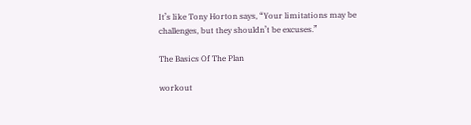It’s like Tony Horton says, “Your limitations may be challenges, but they shouldn’t be excuses.”

The Basics Of The Plan

workout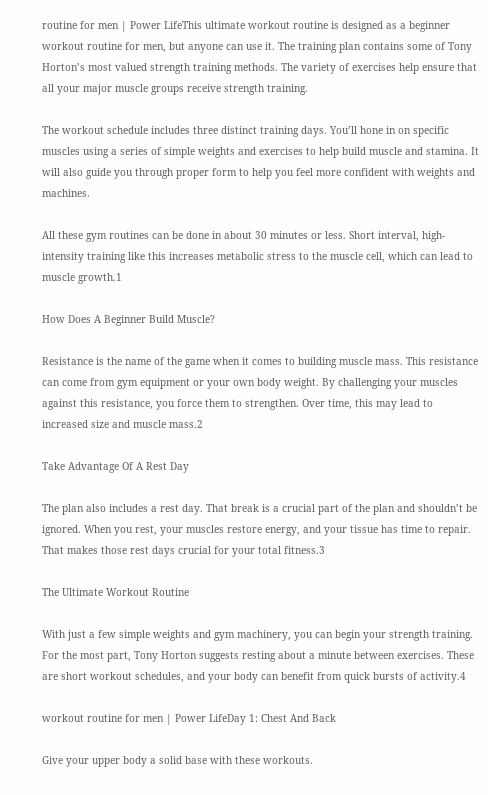routine for men | Power LifeThis ultimate workout routine is designed as a beginner workout routine for men, but anyone can use it. The training plan contains some of Tony Horton’s most valued strength training methods. The variety of exercises help ensure that all your major muscle groups receive strength training.

The workout schedule includes three distinct training days. You’ll hone in on specific muscles using a series of simple weights and exercises to help build muscle and stamina. It will also guide you through proper form to help you feel more confident with weights and machines.

All these gym routines can be done in about 30 minutes or less. Short interval, high-intensity training like this increases metabolic stress to the muscle cell, which can lead to muscle growth.1

How Does A Beginner Build Muscle?

Resistance is the name of the game when it comes to building muscle mass. This resistance can come from gym equipment or your own body weight. By challenging your muscles against this resistance, you force them to strengthen. Over time, this may lead to increased size and muscle mass.2

Take Advantage Of A Rest Day

The plan also includes a rest day. That break is a crucial part of the plan and shouldn’t be ignored. When you rest, your muscles restore energy, and your tissue has time to repair. That makes those rest days crucial for your total fitness.3

The Ultimate Workout Routine

With just a few simple weights and gym machinery, you can begin your strength training. For the most part, Tony Horton suggests resting about a minute between exercises. These are short workout schedules, and your body can benefit from quick bursts of activity.4

workout routine for men | Power LifeDay 1: Chest And Back

Give your upper body a solid base with these workouts.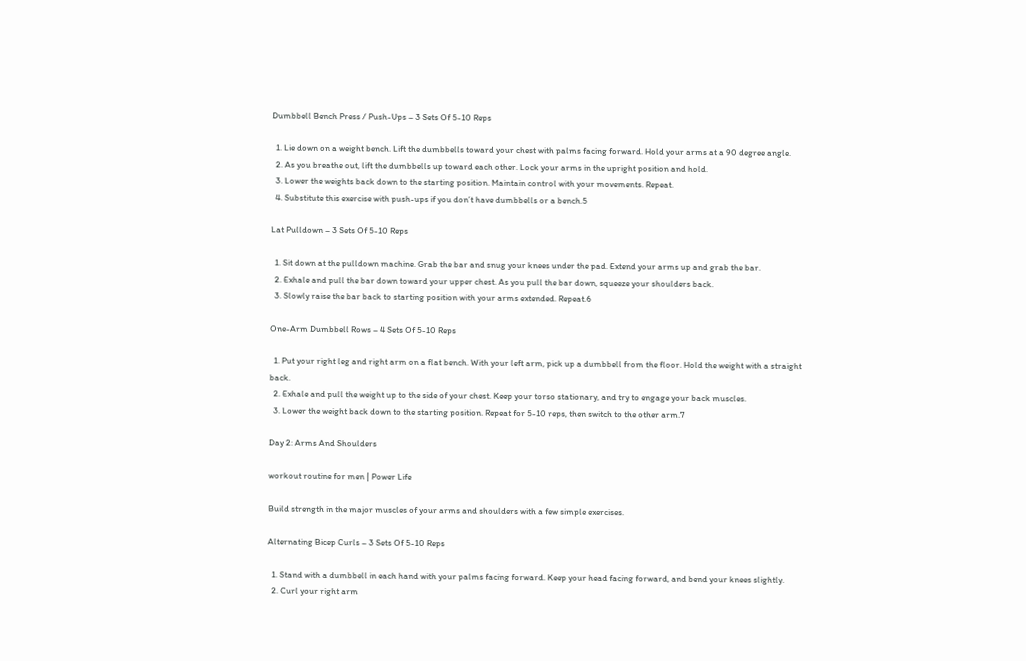Dumbbell Bench Press / Push-Ups – 3 Sets Of 5-10 Reps

  1. Lie down on a weight bench. Lift the dumbbells toward your chest with palms facing forward. Hold your arms at a 90 degree angle.
  2. As you breathe out, lift the dumbbells up toward each other. Lock your arms in the upright position and hold.
  3. Lower the weights back down to the starting position. Maintain control with your movements. Repeat.
  4. Substitute this exercise with push-ups if you don’t have dumbbells or a bench.5

Lat Pulldown – 3 Sets Of 5-10 Reps

  1. Sit down at the pulldown machine. Grab the bar and snug your knees under the pad. Extend your arms up and grab the bar.
  2. Exhale and pull the bar down toward your upper chest. As you pull the bar down, squeeze your shoulders back.
  3. Slowly raise the bar back to starting position with your arms extended. Repeat.6

One-Arm Dumbbell Rows – 4 Sets Of 5-10 Reps

  1. Put your right leg and right arm on a flat bench. With your left arm, pick up a dumbbell from the floor. Hold the weight with a straight back.
  2. Exhale and pull the weight up to the side of your chest. Keep your torso stationary, and try to engage your back muscles.
  3. Lower the weight back down to the starting position. Repeat for 5-10 reps, then switch to the other arm.7

Day 2: Arms And Shoulders

workout routine for men | Power Life

Build strength in the major muscles of your arms and shoulders with a few simple exercises.

Alternating Bicep Curls – 3 Sets Of 5-10 Reps

  1. Stand with a dumbbell in each hand with your palms facing forward. Keep your head facing forward, and bend your knees slightly.
  2. Curl your right arm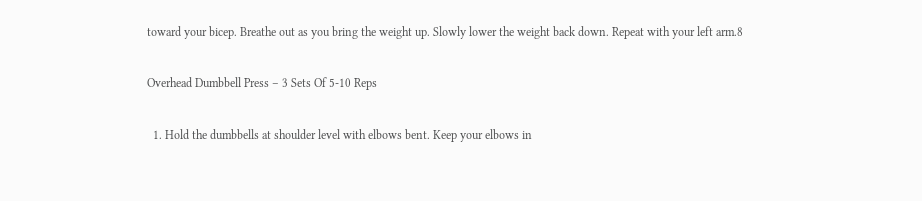toward your bicep. Breathe out as you bring the weight up. Slowly lower the weight back down. Repeat with your left arm.8

Overhead Dumbbell Press – 3 Sets Of 5-10 Reps

  1. Hold the dumbbells at shoulder level with elbows bent. Keep your elbows in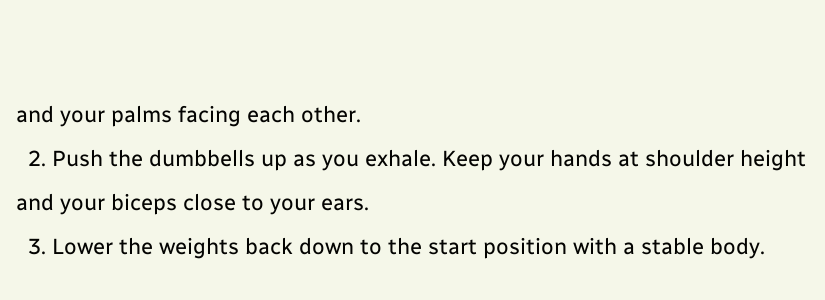and your palms facing each other.
  2. Push the dumbbells up as you exhale. Keep your hands at shoulder height and your biceps close to your ears.
  3. Lower the weights back down to the start position with a stable body.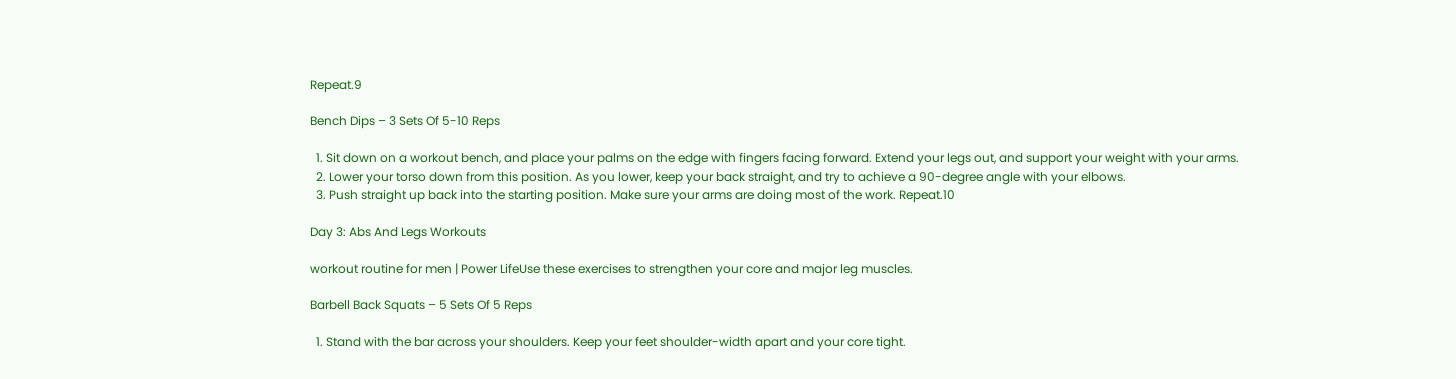Repeat.9

Bench Dips – 3 Sets Of 5-10 Reps

  1. Sit down on a workout bench, and place your palms on the edge with fingers facing forward. Extend your legs out, and support your weight with your arms.
  2. Lower your torso down from this position. As you lower, keep your back straight, and try to achieve a 90-degree angle with your elbows.
  3. Push straight up back into the starting position. Make sure your arms are doing most of the work. Repeat.10

Day 3: Abs And Legs Workouts

workout routine for men | Power LifeUse these exercises to strengthen your core and major leg muscles.

Barbell Back Squats – 5 Sets Of 5 Reps

  1. Stand with the bar across your shoulders. Keep your feet shoulder-width apart and your core tight.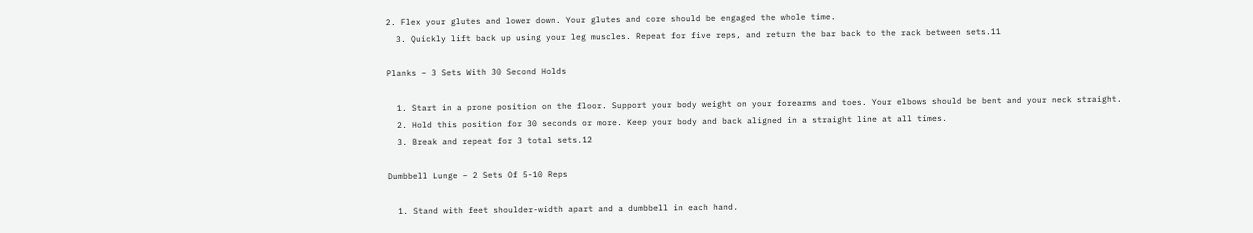2. Flex your glutes and lower down. Your glutes and core should be engaged the whole time.
  3. Quickly lift back up using your leg muscles. Repeat for five reps, and return the bar back to the rack between sets.11

Planks – 3 Sets With 30 Second Holds

  1. Start in a prone position on the floor. Support your body weight on your forearms and toes. Your elbows should be bent and your neck straight.
  2. Hold this position for 30 seconds or more. Keep your body and back aligned in a straight line at all times.
  3. Break and repeat for 3 total sets.12

Dumbbell Lunge – 2 Sets Of 5-10 Reps

  1. Stand with feet shoulder-width apart and a dumbbell in each hand.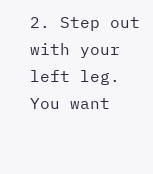2. Step out with your left leg. You want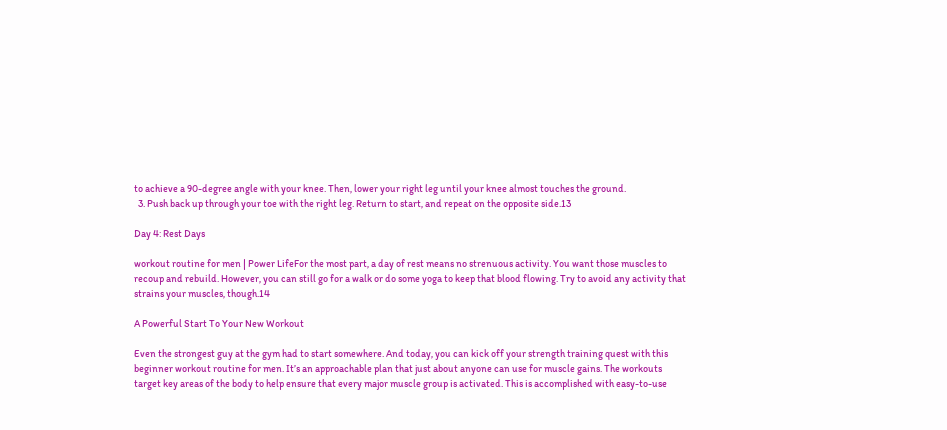to achieve a 90-degree angle with your knee. Then, lower your right leg until your knee almost touches the ground.
  3. Push back up through your toe with the right leg. Return to start, and repeat on the opposite side.13

Day 4: Rest Days

workout routine for men | Power LifeFor the most part, a day of rest means no strenuous activity. You want those muscles to recoup and rebuild. However, you can still go for a walk or do some yoga to keep that blood flowing. Try to avoid any activity that strains your muscles, though.14

A Powerful Start To Your New Workout

Even the strongest guy at the gym had to start somewhere. And today, you can kick off your strength training quest with this beginner workout routine for men. It’s an approachable plan that just about anyone can use for muscle gains. The workouts target key areas of the body to help ensure that every major muscle group is activated. This is accomplished with easy-to-use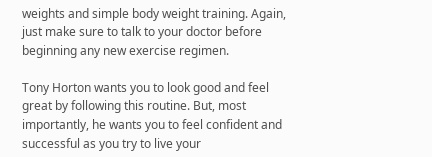weights and simple body weight training. Again, just make sure to talk to your doctor before beginning any new exercise regimen.

Tony Horton wants you to look good and feel great by following this routine. But, most importantly, he wants you to feel confident and successful as you try to live your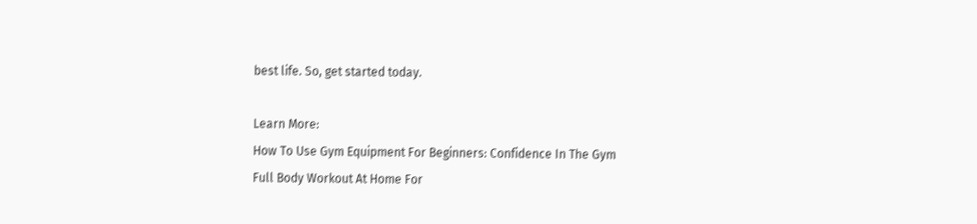best life. So, get started today.

Learn More:
How To Use Gym Equipment For Beginners: Confidence In The Gym
Full Body Workout At Home For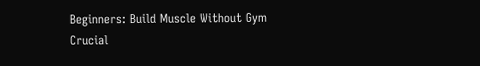Beginners: Build Muscle Without Gym
Crucial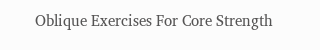Oblique Exercises For Core Strength